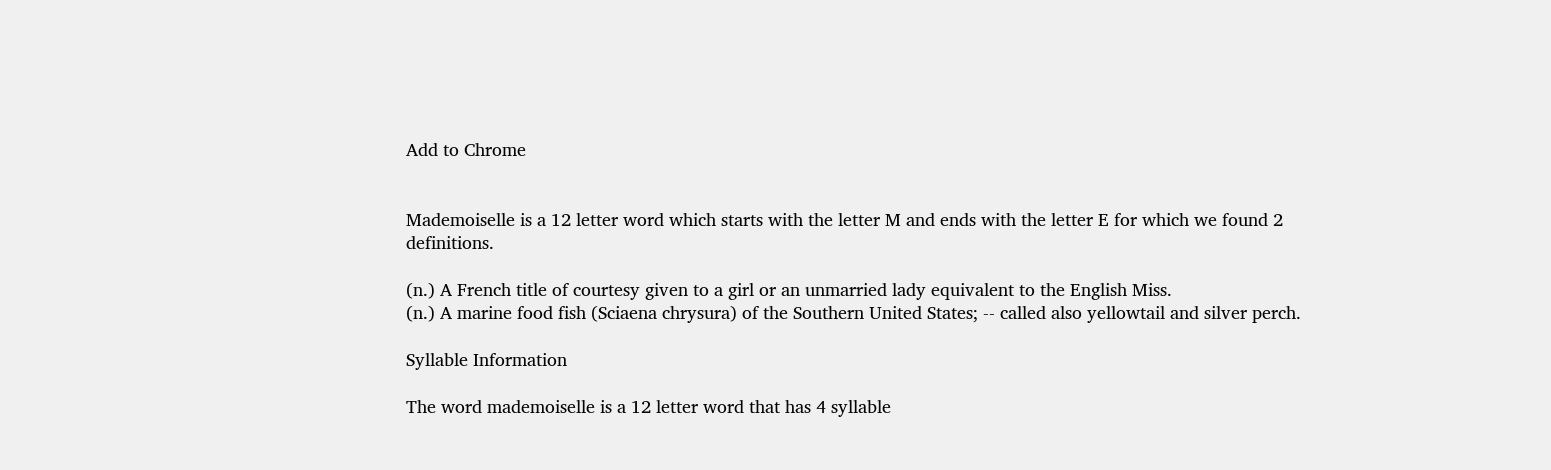Add to Chrome


Mademoiselle is a 12 letter word which starts with the letter M and ends with the letter E for which we found 2 definitions.

(n.) A French title of courtesy given to a girl or an unmarried lady equivalent to the English Miss.
(n.) A marine food fish (Sciaena chrysura) of the Southern United States; -- called also yellowtail and silver perch.

Syllable Information

The word mademoiselle is a 12 letter word that has 4 syllable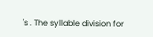's . The syllable division for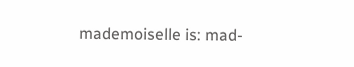mademoiselle is: mad-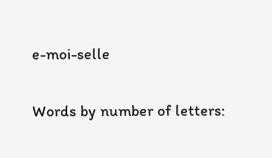e-moi-selle

Words by number of letters: